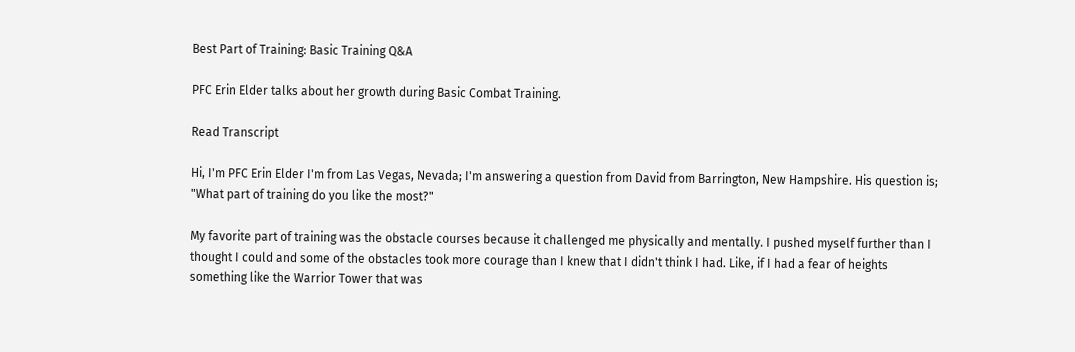Best Part of Training: Basic Training Q&A

PFC Erin Elder talks about her growth during Basic Combat Training.

Read Transcript

Hi, I'm PFC Erin Elder I'm from Las Vegas, Nevada; I'm answering a question from David from Barrington, New Hampshire. His question is; "What part of training do you like the most?"

My favorite part of training was the obstacle courses because it challenged me physically and mentally. I pushed myself further than I thought I could and some of the obstacles took more courage than I knew that I didn't think I had. Like, if I had a fear of heights something like the Warrior Tower that was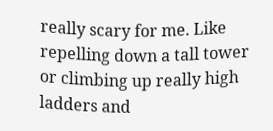really scary for me. Like repelling down a tall tower or climbing up really high ladders and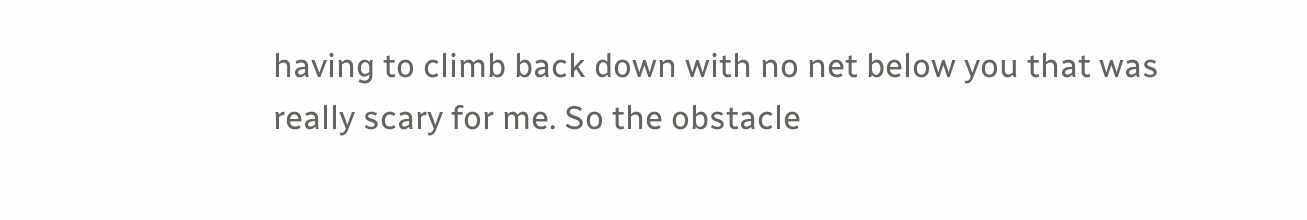having to climb back down with no net below you that was really scary for me. So the obstacle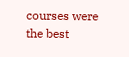courses were the best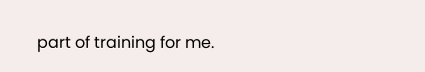part of training for me.